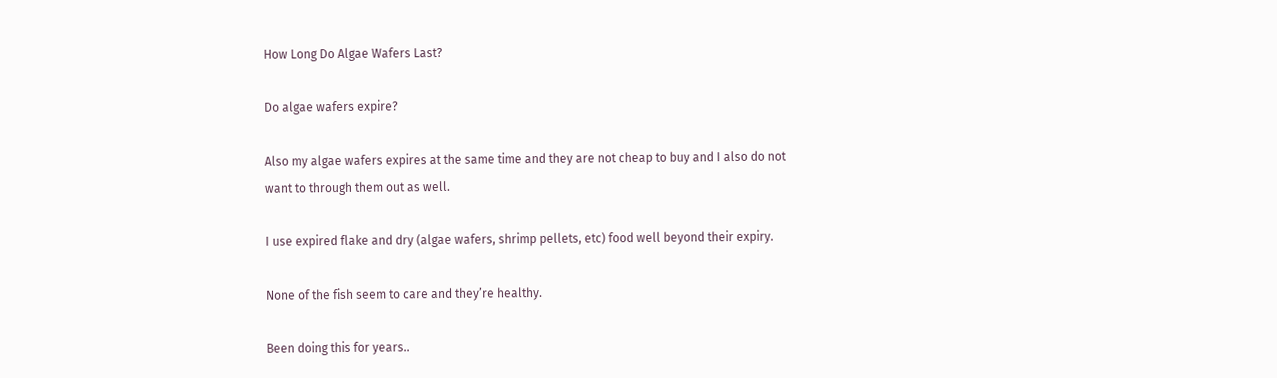How Long Do Algae Wafers Last?

Do algae wafers expire?

Also my algae wafers expires at the same time and they are not cheap to buy and I also do not want to through them out as well.

I use expired flake and dry (algae wafers, shrimp pellets, etc) food well beyond their expiry.

None of the fish seem to care and they’re healthy.

Been doing this for years..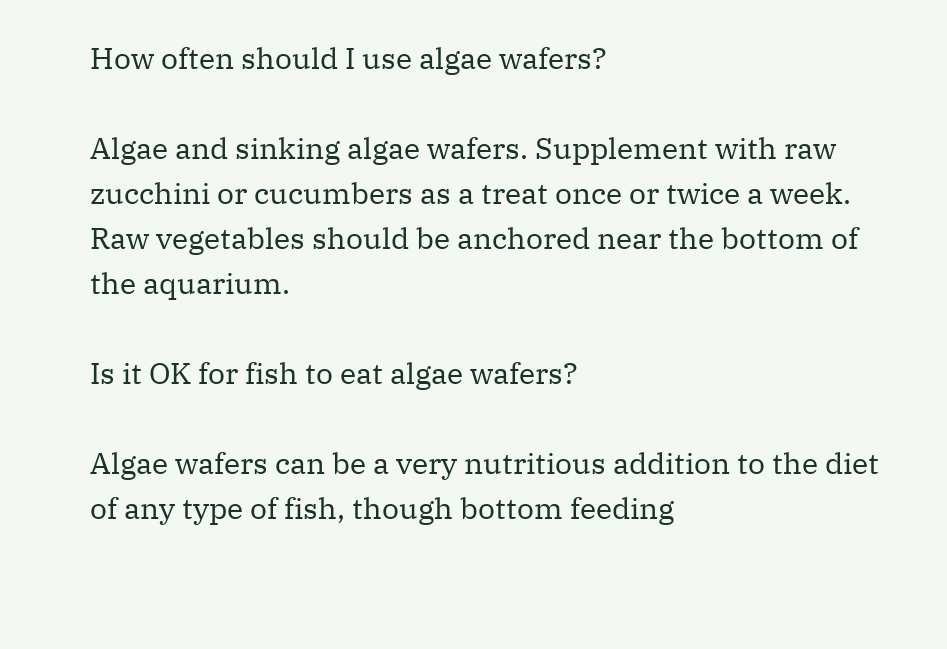How often should I use algae wafers?

Algae and sinking algae wafers. Supplement with raw zucchini or cucumbers as a treat once or twice a week. Raw vegetables should be anchored near the bottom of the aquarium.

Is it OK for fish to eat algae wafers?

Algae wafers can be a very nutritious addition to the diet of any type of fish, though bottom feeding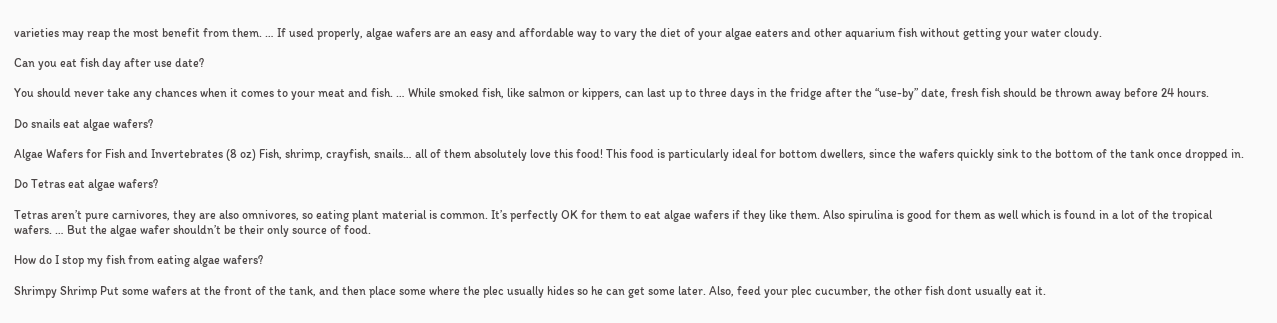varieties may reap the most benefit from them. … If used properly, algae wafers are an easy and affordable way to vary the diet of your algae eaters and other aquarium fish without getting your water cloudy.

Can you eat fish day after use date?

You should never take any chances when it comes to your meat and fish. … While smoked fish, like salmon or kippers, can last up to three days in the fridge after the “use-by” date, fresh fish should be thrown away before 24 hours.

Do snails eat algae wafers?

Algae Wafers for Fish and Invertebrates (8 oz) Fish, shrimp, crayfish, snails… all of them absolutely love this food! This food is particularly ideal for bottom dwellers, since the wafers quickly sink to the bottom of the tank once dropped in.

Do Tetras eat algae wafers?

Tetras aren’t pure carnivores, they are also omnivores, so eating plant material is common. It’s perfectly OK for them to eat algae wafers if they like them. Also spirulina is good for them as well which is found in a lot of the tropical wafers. … But the algae wafer shouldn’t be their only source of food.

How do I stop my fish from eating algae wafers?

Shrimpy Shrimp Put some wafers at the front of the tank, and then place some where the plec usually hides so he can get some later. Also, feed your plec cucumber, the other fish dont usually eat it.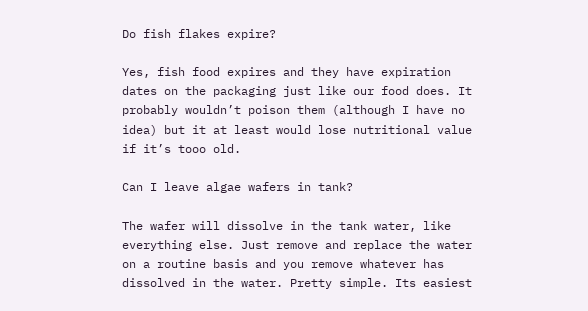Do fish flakes expire?

Yes, fish food expires and they have expiration dates on the packaging just like our food does. It probably wouldn’t poison them (although I have no idea) but it at least would lose nutritional value if it’s tooo old.

Can I leave algae wafers in tank?

The wafer will dissolve in the tank water, like everything else. Just remove and replace the water on a routine basis and you remove whatever has dissolved in the water. Pretty simple. Its easiest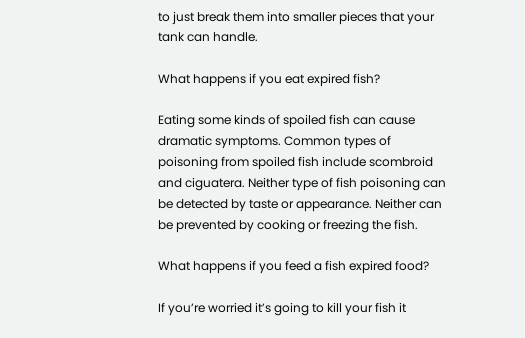to just break them into smaller pieces that your tank can handle.

What happens if you eat expired fish?

Eating some kinds of spoiled fish can cause dramatic symptoms. Common types of poisoning from spoiled fish include scombroid and ciguatera. Neither type of fish poisoning can be detected by taste or appearance. Neither can be prevented by cooking or freezing the fish.

What happens if you feed a fish expired food?

If you’re worried it’s going to kill your fish it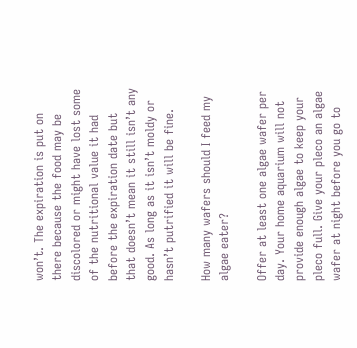won’t. The expiration is put on there because the food may be discolored or might have lost some of the nutritional value it had before the expiration date but that doesn’t mean it still isn’t any good. As long as it isn’t moldy or hasn’t putrified it will be fine.

How many wafers should I feed my algae eater?

Offer at least one algae wafer per day. Your home aquarium will not provide enough algae to keep your pleco full. Give your pleco an algae wafer at night before you go to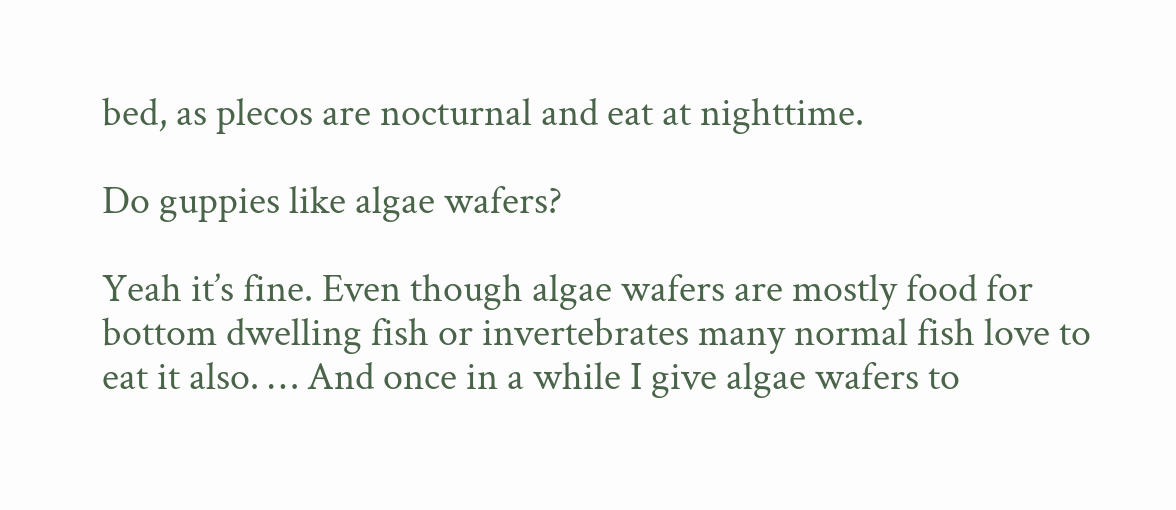bed, as plecos are nocturnal and eat at nighttime.

Do guppies like algae wafers?

Yeah it’s fine. Even though algae wafers are mostly food for bottom dwelling fish or invertebrates many normal fish love to eat it also. … And once in a while I give algae wafers to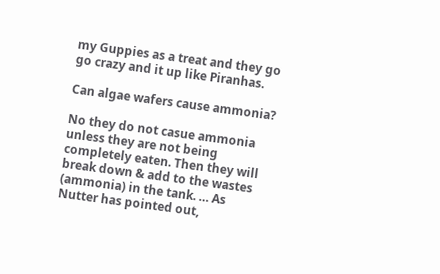my Guppies as a treat and they go go crazy and it up like Piranhas.

Can algae wafers cause ammonia?

No they do not casue ammonia unless they are not being completely eaten. Then they will break down & add to the wastes (ammonia) in the tank. … As Nutter has pointed out,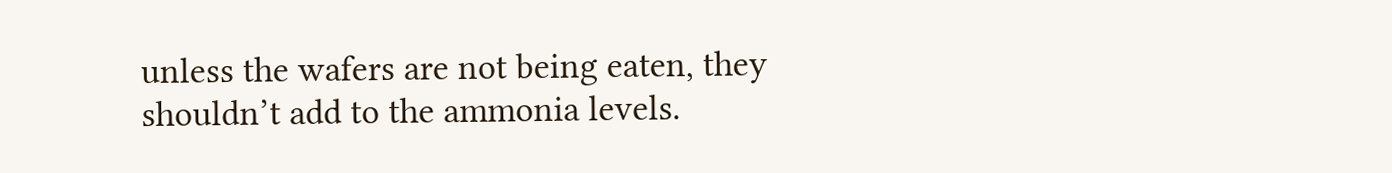unless the wafers are not being eaten, they shouldn’t add to the ammonia levels.